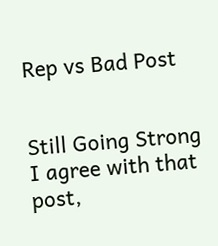Rep vs Bad Post


Still Going Strong
I agree with that post,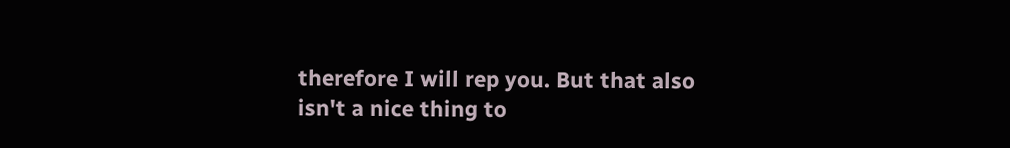therefore I will rep you. But that also isn't a nice thing to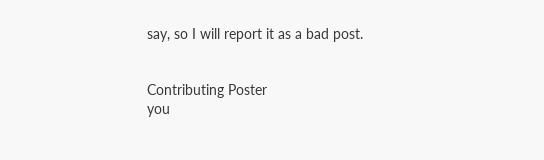say, so I will report it as a bad post.


Contributing Poster
you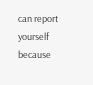can report yourself because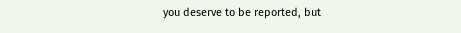you deserve to be reported, but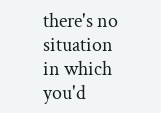there's no situation in which you'd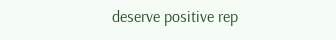deserve positive rep